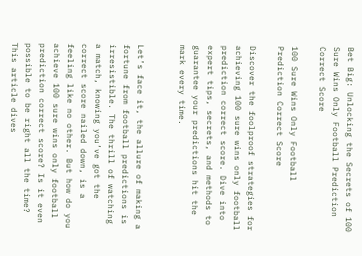Bet Big: Unlocking the Secrets of 100 Sure Wins Only Football Prediction Correct Score

100 Sure Wins Only Football Prediction Correct Score

Discover the foolproof strategies for achieving 100 sure wins only football prediction correct score. Dive into expert tips, secrets, and methods to guarantee your predictions hit the mark every time.


Let’s face it, the allure of making a fortune from football predictions is irresistible. The thrill of watching a match, knowing you’ve got the correct score nailed down, is a feeling like no other. But how do you achieve 100 sure wins only football prediction correct score? Is it even possible to be right all the time? This article dives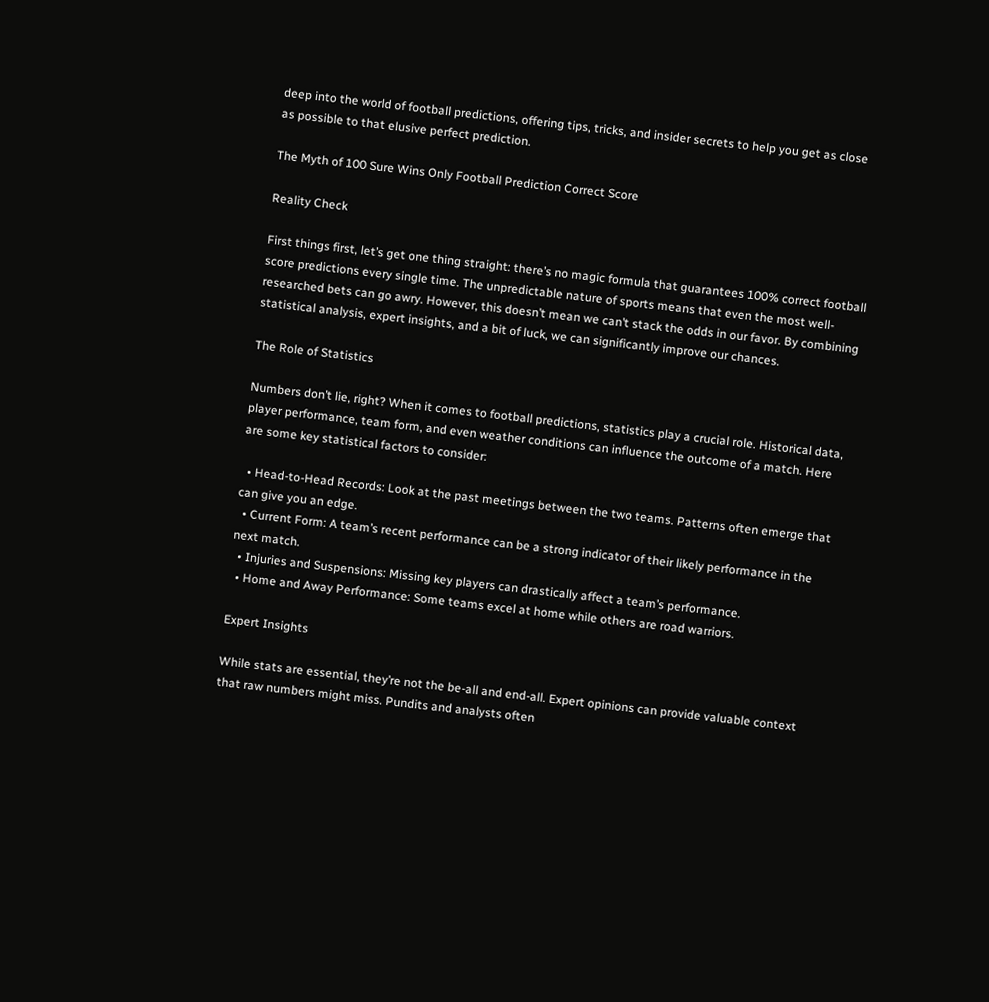deep into the world of football predictions, offering tips, tricks, and insider secrets to help you get as close as possible to that elusive perfect prediction.

The Myth of 100 Sure Wins Only Football Prediction Correct Score

Reality Check

First things first, let’s get one thing straight: there’s no magic formula that guarantees 100% correct football score predictions every single time. The unpredictable nature of sports means that even the most well-researched bets can go awry. However, this doesn’t mean we can’t stack the odds in our favor. By combining statistical analysis, expert insights, and a bit of luck, we can significantly improve our chances.

The Role of Statistics

Numbers don’t lie, right? When it comes to football predictions, statistics play a crucial role. Historical data, player performance, team form, and even weather conditions can influence the outcome of a match. Here are some key statistical factors to consider:

  • Head-to-Head Records: Look at the past meetings between the two teams. Patterns often emerge that can give you an edge.
  • Current Form: A team’s recent performance can be a strong indicator of their likely performance in the next match.
  • Injuries and Suspensions: Missing key players can drastically affect a team’s performance.
  • Home and Away Performance: Some teams excel at home while others are road warriors.

Expert Insights

While stats are essential, they’re not the be-all and end-all. Expert opinions can provide valuable context that raw numbers might miss. Pundits and analysts often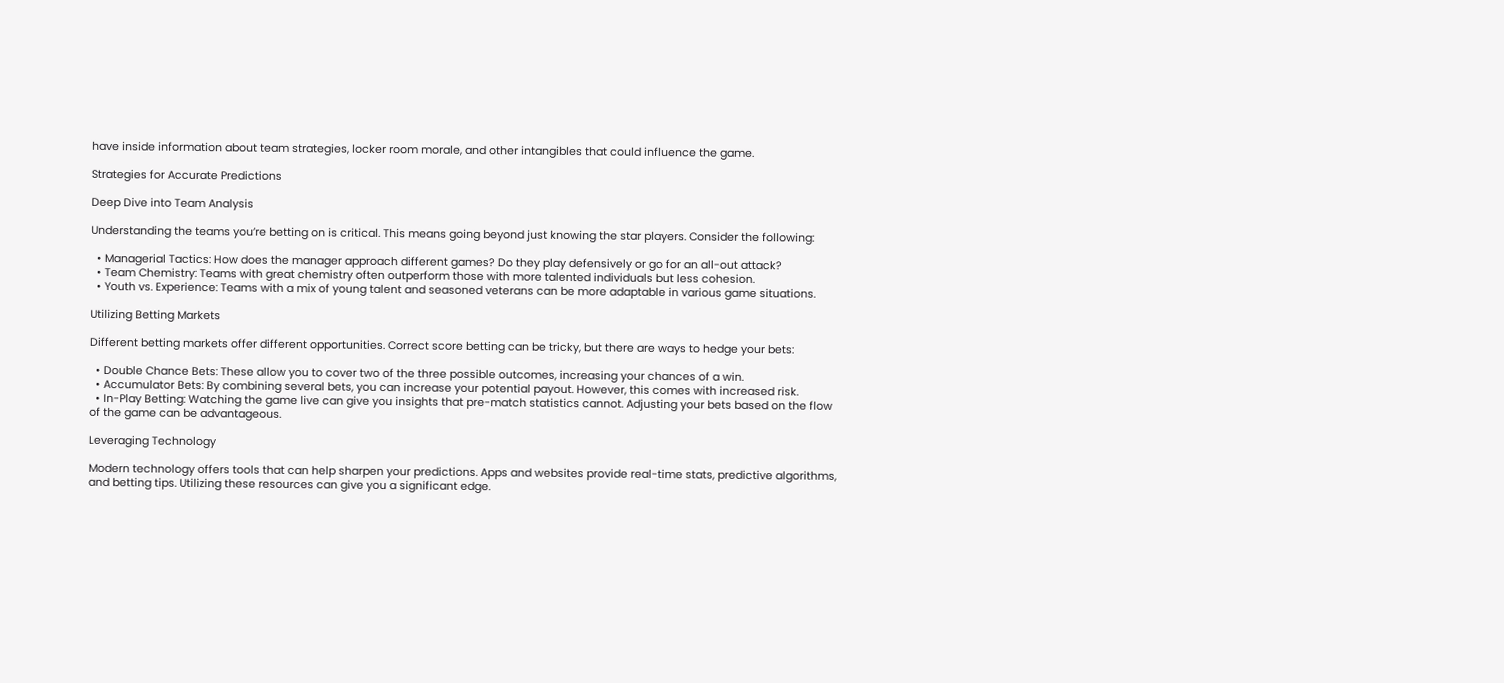have inside information about team strategies, locker room morale, and other intangibles that could influence the game.

Strategies for Accurate Predictions

Deep Dive into Team Analysis

Understanding the teams you’re betting on is critical. This means going beyond just knowing the star players. Consider the following:

  • Managerial Tactics: How does the manager approach different games? Do they play defensively or go for an all-out attack?
  • Team Chemistry: Teams with great chemistry often outperform those with more talented individuals but less cohesion.
  • Youth vs. Experience: Teams with a mix of young talent and seasoned veterans can be more adaptable in various game situations.

Utilizing Betting Markets

Different betting markets offer different opportunities. Correct score betting can be tricky, but there are ways to hedge your bets:

  • Double Chance Bets: These allow you to cover two of the three possible outcomes, increasing your chances of a win.
  • Accumulator Bets: By combining several bets, you can increase your potential payout. However, this comes with increased risk.
  • In-Play Betting: Watching the game live can give you insights that pre-match statistics cannot. Adjusting your bets based on the flow of the game can be advantageous.

Leveraging Technology

Modern technology offers tools that can help sharpen your predictions. Apps and websites provide real-time stats, predictive algorithms, and betting tips. Utilizing these resources can give you a significant edge.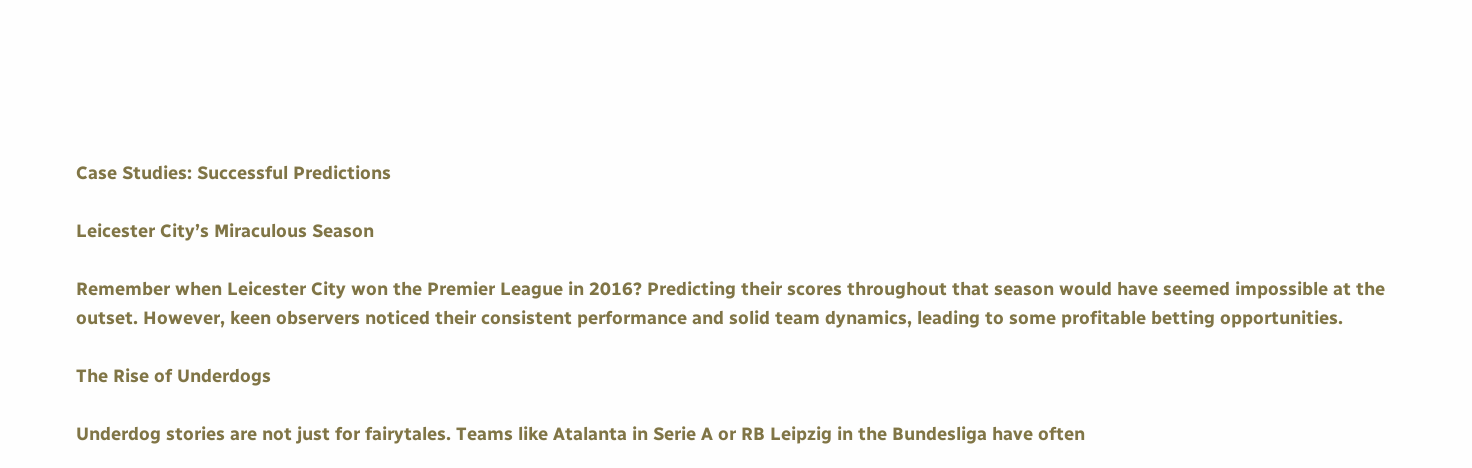Case Studies: Successful Predictions

Leicester City’s Miraculous Season

Remember when Leicester City won the Premier League in 2016? Predicting their scores throughout that season would have seemed impossible at the outset. However, keen observers noticed their consistent performance and solid team dynamics, leading to some profitable betting opportunities.

The Rise of Underdogs

Underdog stories are not just for fairytales. Teams like Atalanta in Serie A or RB Leipzig in the Bundesliga have often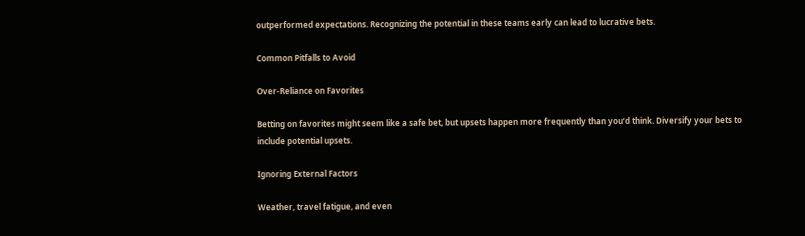outperformed expectations. Recognizing the potential in these teams early can lead to lucrative bets.

Common Pitfalls to Avoid

Over-Reliance on Favorites

Betting on favorites might seem like a safe bet, but upsets happen more frequently than you’d think. Diversify your bets to include potential upsets.

Ignoring External Factors

Weather, travel fatigue, and even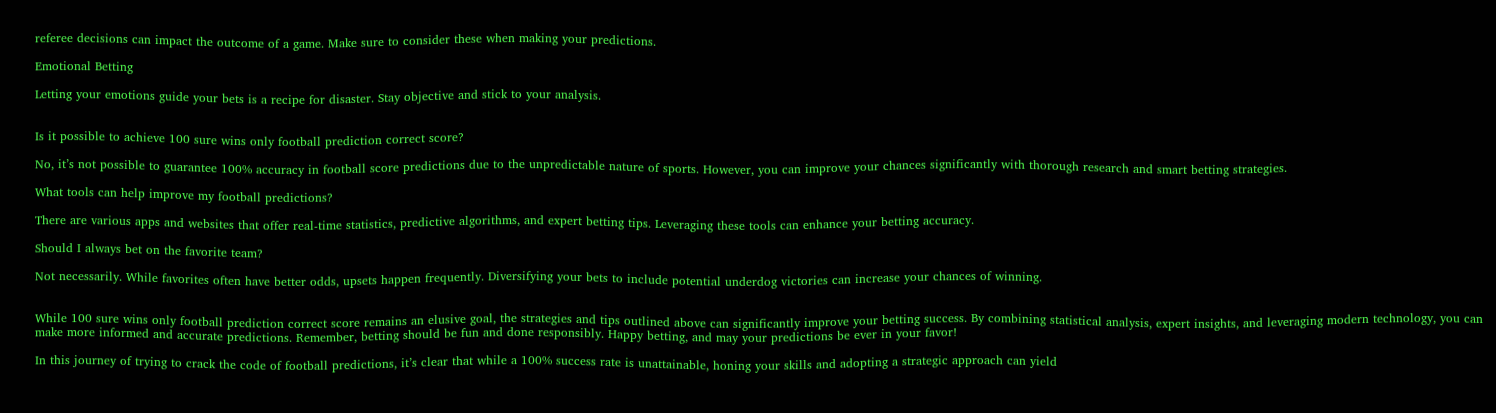referee decisions can impact the outcome of a game. Make sure to consider these when making your predictions.

Emotional Betting

Letting your emotions guide your bets is a recipe for disaster. Stay objective and stick to your analysis.


Is it possible to achieve 100 sure wins only football prediction correct score?

No, it’s not possible to guarantee 100% accuracy in football score predictions due to the unpredictable nature of sports. However, you can improve your chances significantly with thorough research and smart betting strategies.

What tools can help improve my football predictions?

There are various apps and websites that offer real-time statistics, predictive algorithms, and expert betting tips. Leveraging these tools can enhance your betting accuracy.

Should I always bet on the favorite team?

Not necessarily. While favorites often have better odds, upsets happen frequently. Diversifying your bets to include potential underdog victories can increase your chances of winning.


While 100 sure wins only football prediction correct score remains an elusive goal, the strategies and tips outlined above can significantly improve your betting success. By combining statistical analysis, expert insights, and leveraging modern technology, you can make more informed and accurate predictions. Remember, betting should be fun and done responsibly. Happy betting, and may your predictions be ever in your favor!

In this journey of trying to crack the code of football predictions, it’s clear that while a 100% success rate is unattainable, honing your skills and adopting a strategic approach can yield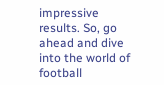impressive results. So, go ahead and dive into the world of football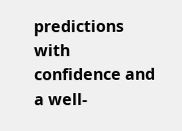predictions with confidence and a well-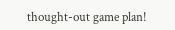thought-out game plan!